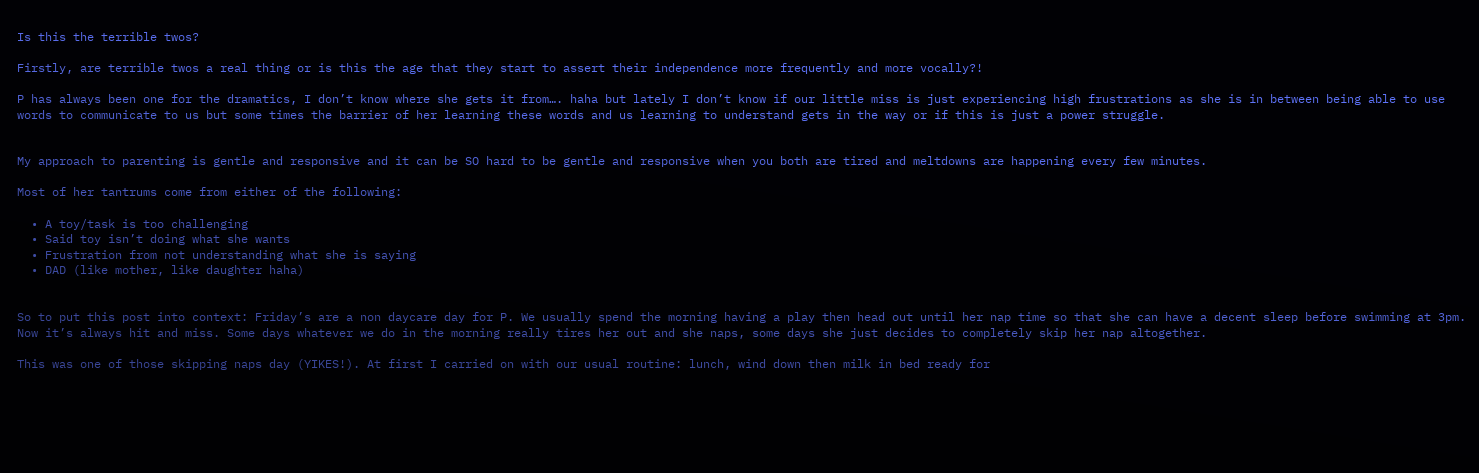Is this the terrible twos?

Firstly, are terrible twos a real thing or is this the age that they start to assert their independence more frequently and more vocally?!

P has always been one for the dramatics, I don’t know where she gets it from…. haha but lately I don’t know if our little miss is just experiencing high frustrations as she is in between being able to use words to communicate to us but some times the barrier of her learning these words and us learning to understand gets in the way or if this is just a power struggle.


My approach to parenting is gentle and responsive and it can be SO hard to be gentle and responsive when you both are tired and meltdowns are happening every few minutes.

Most of her tantrums come from either of the following:

  • A toy/task is too challenging
  • Said toy isn’t doing what she wants
  • Frustration from not understanding what she is saying
  • DAD (like mother, like daughter haha)


So to put this post into context: Friday’s are a non daycare day for P. We usually spend the morning having a play then head out until her nap time so that she can have a decent sleep before swimming at 3pm. Now it’s always hit and miss. Some days whatever we do in the morning really tires her out and she naps, some days she just decides to completely skip her nap altogether.

This was one of those skipping naps day (YIKES!). At first I carried on with our usual routine: lunch, wind down then milk in bed ready for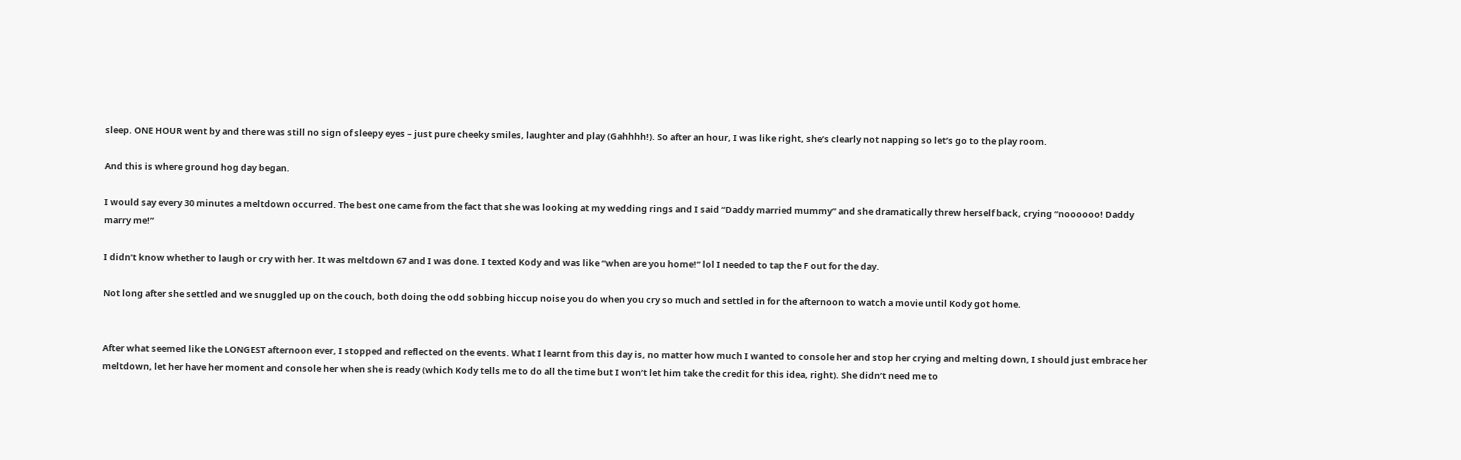sleep. ONE HOUR went by and there was still no sign of sleepy eyes – just pure cheeky smiles, laughter and play (Gahhhh!). So after an hour, I was like right, she’s clearly not napping so let’s go to the play room.

And this is where ground hog day began.

I would say every 30 minutes a meltdown occurred. The best one came from the fact that she was looking at my wedding rings and I said “Daddy married mummy” and she dramatically threw herself back, crying “noooooo! Daddy marry me!”

I didn’t know whether to laugh or cry with her. It was meltdown 67 and I was done. I texted Kody and was like “when are you home!” lol I needed to tap the F out for the day.

Not long after she settled and we snuggled up on the couch, both doing the odd sobbing hiccup noise you do when you cry so much and settled in for the afternoon to watch a movie until Kody got home.


After what seemed like the LONGEST afternoon ever, I stopped and reflected on the events. What I learnt from this day is, no matter how much I wanted to console her and stop her crying and melting down, I should just embrace her meltdown, let her have her moment and console her when she is ready (which Kody tells me to do all the time but I won’t let him take the credit for this idea, right). She didn’t need me to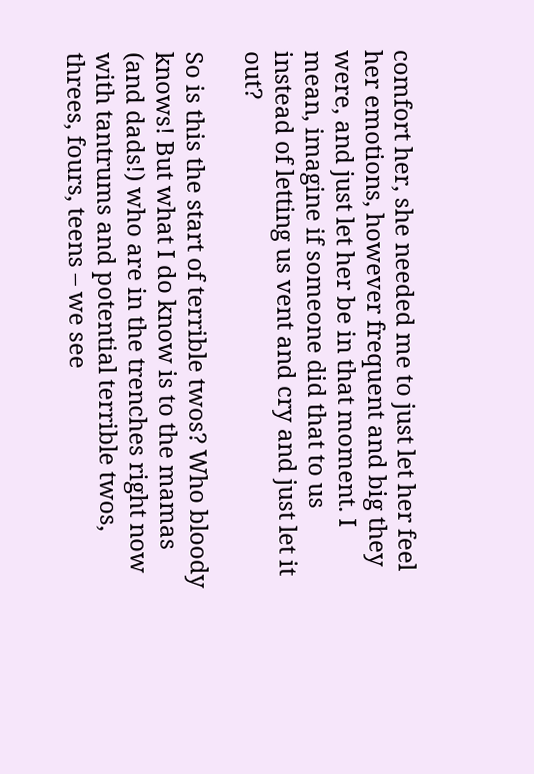comfort her, she needed me to just let her feel her emotions, however frequent and big they were, and just let her be in that moment. I mean, imagine if someone did that to us instead of letting us vent and cry and just let it out?

So is this the start of terrible twos? Who bloody knows! But what I do know is to the mamas (and dads!) who are in the trenches right now with tantrums and potential terrible twos, threes, fours, teens – we see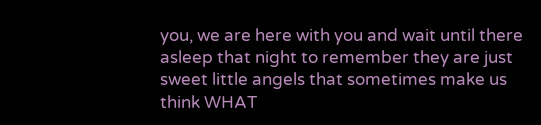you, we are here with you and wait until there asleep that night to remember they are just sweet little angels that sometimes make us think WHAT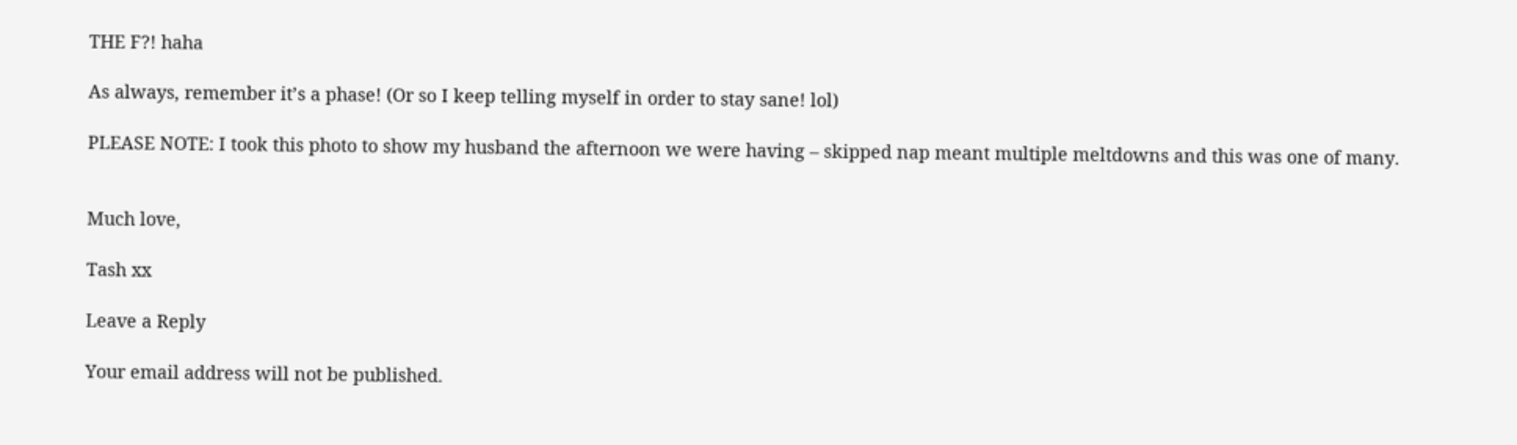THE F?! haha

As always, remember it’s a phase! (Or so I keep telling myself in order to stay sane! lol)

PLEASE NOTE: I took this photo to show my husband the afternoon we were having – skipped nap meant multiple meltdowns and this was one of many.


Much love,

Tash xx

Leave a Reply

Your email address will not be published.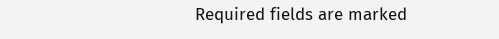Required fields are marked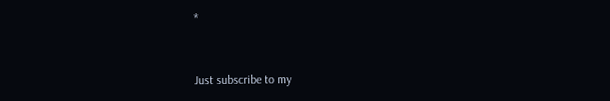*


Just subscribe to my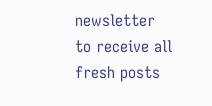newsletter
to receive all fresh posts